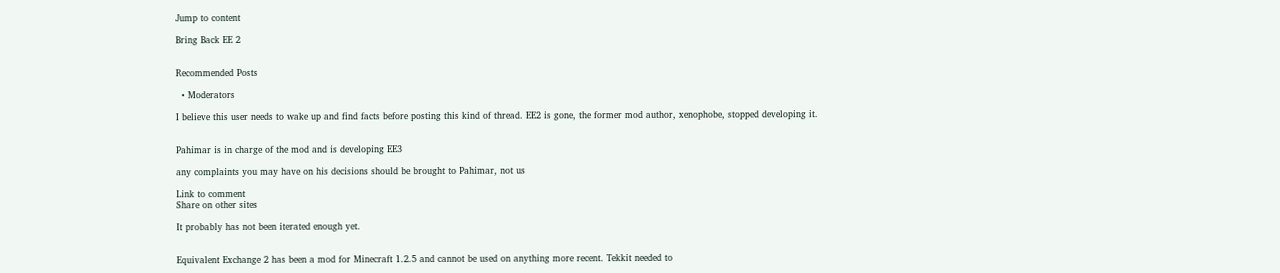Jump to content

Bring Back EE 2


Recommended Posts

  • Moderators

I believe this user needs to wake up and find facts before posting this kind of thread. EE2 is gone, the former mod author, xenophobe, stopped developing it.


Pahimar is in charge of the mod and is developing EE3

any complaints you may have on his decisions should be brought to Pahimar, not us

Link to comment
Share on other sites

It probably has not been iterated enough yet.


Equivalent Exchange 2 has been a mod for Minecraft 1.2.5 and cannot be used on anything more recent. Tekkit needed to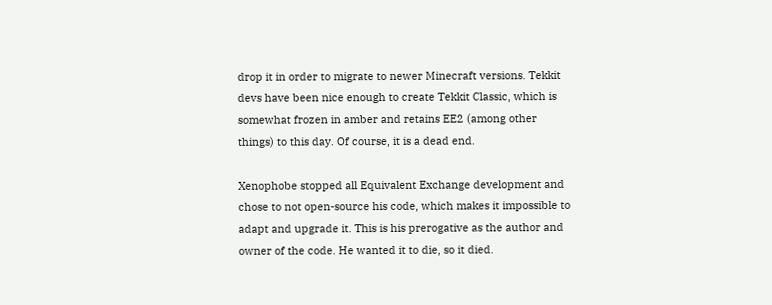drop it in order to migrate to newer Minecraft versions. Tekkit devs have been nice enough to create Tekkit Classic, which is somewhat frozen in amber and retains EE2 (among other things) to this day. Of course, it is a dead end.

Xenophobe stopped all Equivalent Exchange development and chose to not open-source his code, which makes it impossible to adapt and upgrade it. This is his prerogative as the author and owner of the code. He wanted it to die, so it died.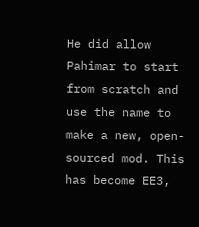He did allow Pahimar to start from scratch and use the name to make a new, open-sourced mod. This has become EE3,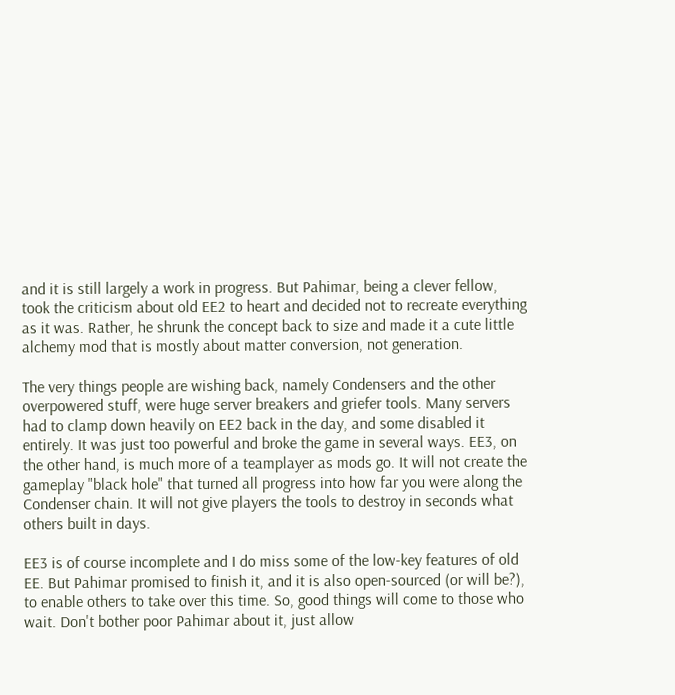and it is still largely a work in progress. But Pahimar, being a clever fellow, took the criticism about old EE2 to heart and decided not to recreate everything as it was. Rather, he shrunk the concept back to size and made it a cute little alchemy mod that is mostly about matter conversion, not generation.

The very things people are wishing back, namely Condensers and the other overpowered stuff, were huge server breakers and griefer tools. Many servers had to clamp down heavily on EE2 back in the day, and some disabled it entirely. It was just too powerful and broke the game in several ways. EE3, on the other hand, is much more of a teamplayer as mods go. It will not create the gameplay "black hole" that turned all progress into how far you were along the Condenser chain. It will not give players the tools to destroy in seconds what others built in days.

EE3 is of course incomplete and I do miss some of the low-key features of old EE. But Pahimar promised to finish it, and it is also open-sourced (or will be?), to enable others to take over this time. So, good things will come to those who wait. Don't bother poor Pahimar about it, just allow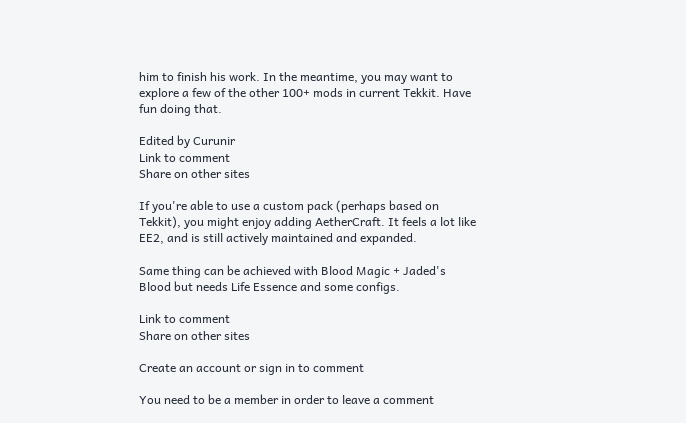him to finish his work. In the meantime, you may want to explore a few of the other 100+ mods in current Tekkit. Have fun doing that.

Edited by Curunir
Link to comment
Share on other sites

If you're able to use a custom pack (perhaps based on Tekkit), you might enjoy adding AetherCraft. It feels a lot like EE2, and is still actively maintained and expanded.

Same thing can be achieved with Blood Magic + Jaded's Blood but needs Life Essence and some configs.

Link to comment
Share on other sites

Create an account or sign in to comment

You need to be a member in order to leave a comment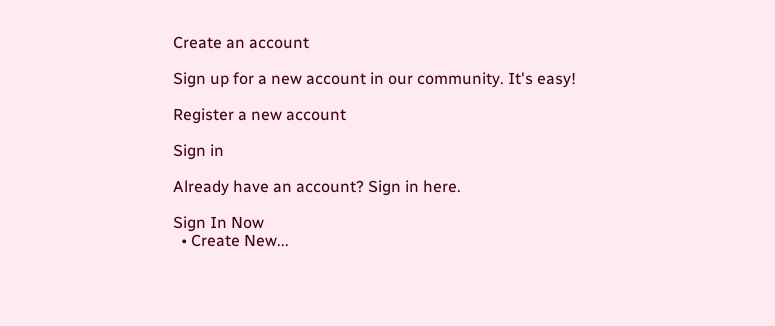Create an account

Sign up for a new account in our community. It's easy!

Register a new account

Sign in

Already have an account? Sign in here.

Sign In Now
  • Create New...